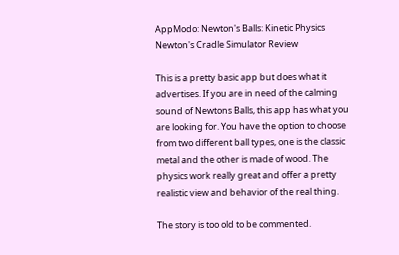AppModo: Newton's Balls: Kinetic Physics Newton's Cradle Simulator Review

This is a pretty basic app but does what it advertises. If you are in need of the calming sound of Newtons Balls, this app has what you are looking for. You have the option to choose from two different ball types, one is the classic metal and the other is made of wood. The physics work really great and offer a pretty realistic view and behavior of the real thing.

The story is too old to be commented.